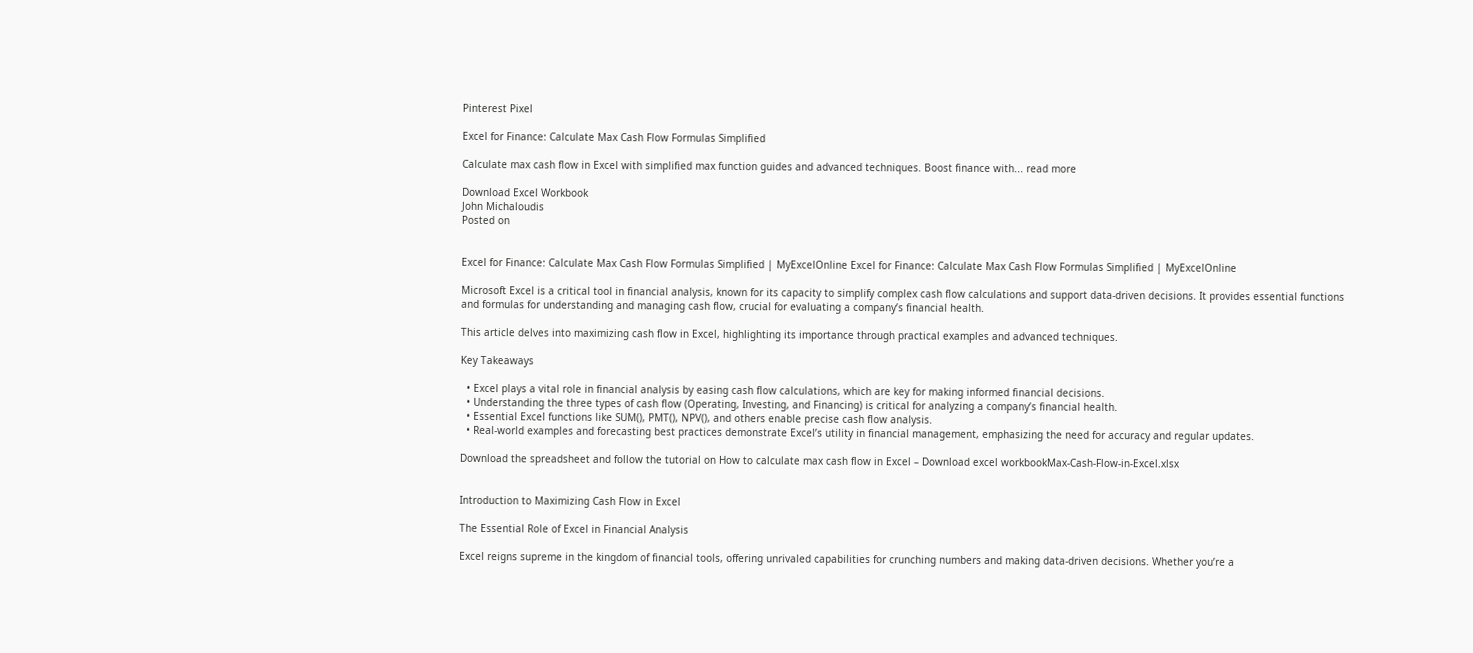Pinterest Pixel

Excel for Finance: Calculate Max Cash Flow Formulas Simplified

Calculate max cash flow in Excel with simplified max function guides and advanced techniques. Boost finance with... read more

Download Excel Workbook
John Michaloudis
Posted on


Excel for Finance: Calculate Max Cash Flow Formulas Simplified | MyExcelOnline Excel for Finance: Calculate Max Cash Flow Formulas Simplified | MyExcelOnline

Microsoft Excel is a critical tool in financial analysis, known for its capacity to simplify complex cash flow calculations and support data-driven decisions. It provides essential functions and formulas for understanding and managing cash flow, crucial for evaluating a company’s financial health.

This article delves into maximizing cash flow in Excel, highlighting its importance through practical examples and advanced techniques.

Key Takeaways

  • Excel plays a vital role in financial analysis by easing cash flow calculations, which are key for making informed financial decisions.
  • Understanding the three types of cash flow (Operating, Investing, and Financing) is critical for analyzing a company’s financial health.
  • Essential Excel functions like SUM(), PMT(), NPV(), and others enable precise cash flow analysis.
  • Real-world examples and forecasting best practices demonstrate Excel’s utility in financial management, emphasizing the need for accuracy and regular updates.

Download the spreadsheet and follow the tutorial on How to calculate max cash flow in Excel – Download excel workbookMax-Cash-Flow-in-Excel.xlsx


Introduction to Maximizing Cash Flow in Excel

The Essential Role of Excel in Financial Analysis

Excel reigns supreme in the kingdom of financial tools, offering unrivaled capabilities for crunching numbers and making data-driven decisions. Whether you’re a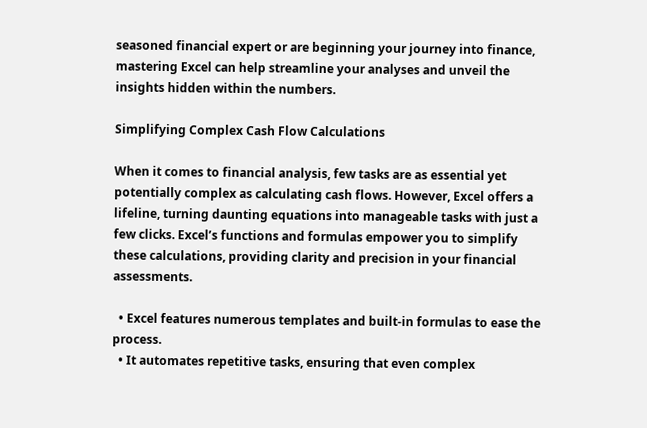seasoned financial expert or are beginning your journey into finance, mastering Excel can help streamline your analyses and unveil the insights hidden within the numbers.

Simplifying Complex Cash Flow Calculations

When it comes to financial analysis, few tasks are as essential yet potentially complex as calculating cash flows. However, Excel offers a lifeline, turning daunting equations into manageable tasks with just a few clicks. Excel’s functions and formulas empower you to simplify these calculations, providing clarity and precision in your financial assessments.

  • Excel features numerous templates and built-in formulas to ease the process.
  • It automates repetitive tasks, ensuring that even complex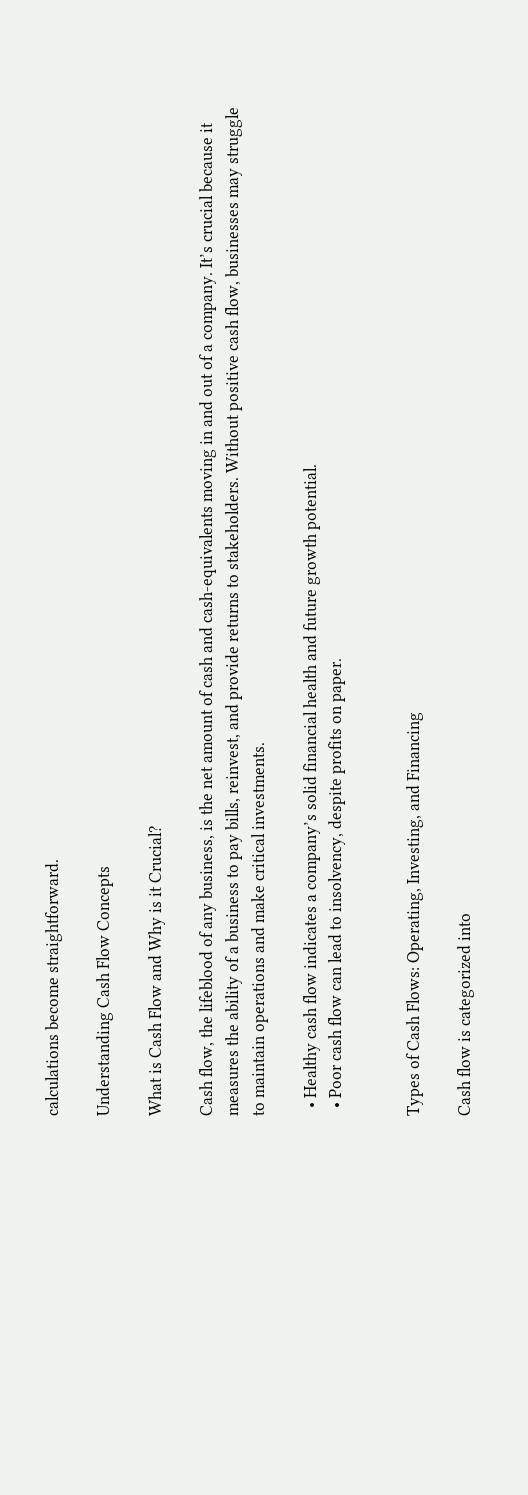calculations become straightforward.

Understanding Cash Flow Concepts

What is Cash Flow and Why is it Crucial?

Cash flow, the lifeblood of any business, is the net amount of cash and cash-equivalents moving in and out of a company. It’s crucial because it measures the ability of a business to pay bills, reinvest, and provide returns to stakeholders. Without positive cash flow, businesses may struggle to maintain operations and make critical investments.

  • Healthy cash flow indicates a company’s solid financial health and future growth potential.
  • Poor cash flow can lead to insolvency, despite profits on paper.


Types of Cash Flows: Operating, Investing, and Financing

Cash flow is categorized into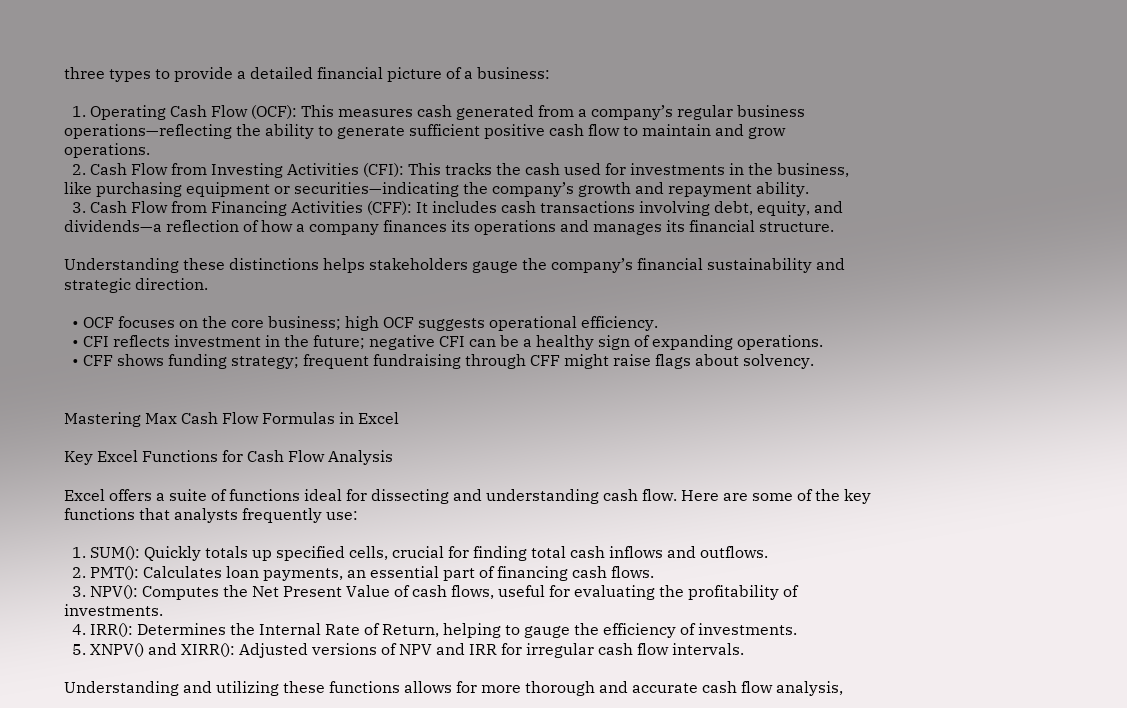three types to provide a detailed financial picture of a business:

  1. Operating Cash Flow (OCF): This measures cash generated from a company’s regular business operations—reflecting the ability to generate sufficient positive cash flow to maintain and grow operations.
  2. Cash Flow from Investing Activities (CFI): This tracks the cash used for investments in the business, like purchasing equipment or securities—indicating the company’s growth and repayment ability.
  3. Cash Flow from Financing Activities (CFF): It includes cash transactions involving debt, equity, and dividends—a reflection of how a company finances its operations and manages its financial structure.

Understanding these distinctions helps stakeholders gauge the company’s financial sustainability and strategic direction.

  • OCF focuses on the core business; high OCF suggests operational efficiency.
  • CFI reflects investment in the future; negative CFI can be a healthy sign of expanding operations.
  • CFF shows funding strategy; frequent fundraising through CFF might raise flags about solvency.


Mastering Max Cash Flow Formulas in Excel

Key Excel Functions for Cash Flow Analysis

Excel offers a suite of functions ideal for dissecting and understanding cash flow. Here are some of the key functions that analysts frequently use:

  1. SUM(): Quickly totals up specified cells, crucial for finding total cash inflows and outflows.
  2. PMT(): Calculates loan payments, an essential part of financing cash flows.
  3. NPV(): Computes the Net Present Value of cash flows, useful for evaluating the profitability of investments.
  4. IRR(): Determines the Internal Rate of Return, helping to gauge the efficiency of investments.
  5. XNPV() and XIRR(): Adjusted versions of NPV and IRR for irregular cash flow intervals.

Understanding and utilizing these functions allows for more thorough and accurate cash flow analysis,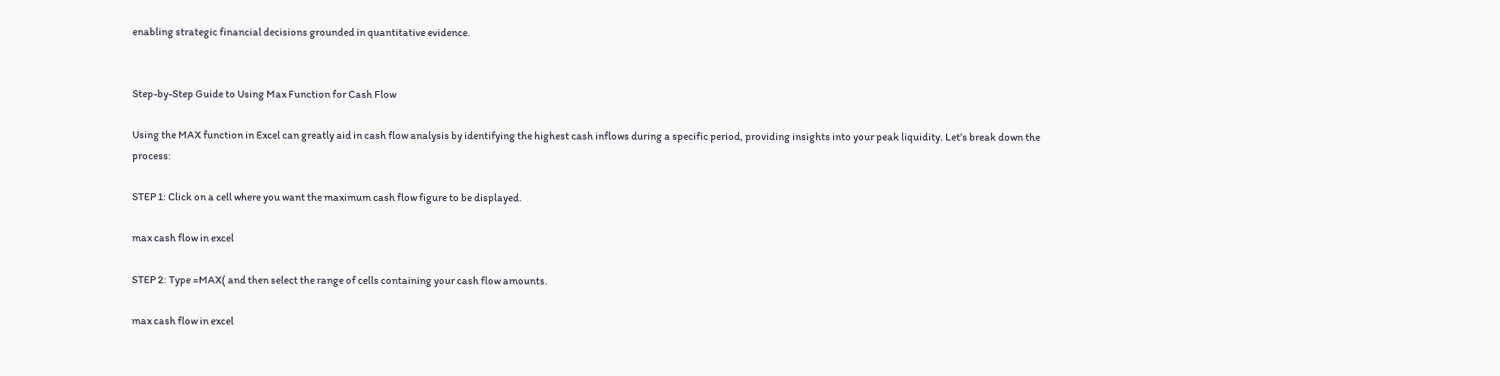enabling strategic financial decisions grounded in quantitative evidence.


Step-by-Step Guide to Using Max Function for Cash Flow

Using the MAX function in Excel can greatly aid in cash flow analysis by identifying the highest cash inflows during a specific period, providing insights into your peak liquidity. Let’s break down the process:

STEP 1: Click on a cell where you want the maximum cash flow figure to be displayed.

max cash flow in excel

STEP 2: Type =MAX( and then select the range of cells containing your cash flow amounts.

max cash flow in excel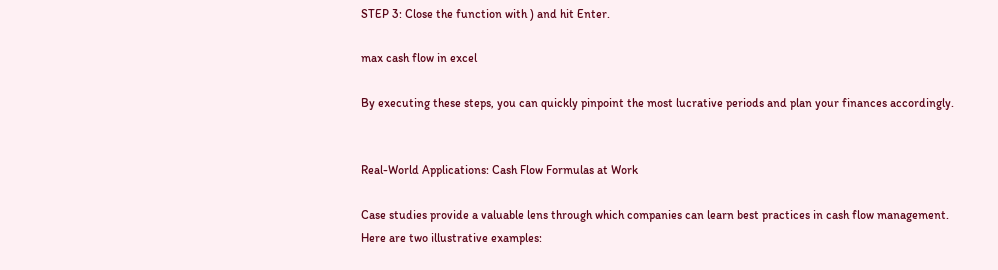STEP 3: Close the function with ) and hit Enter.

max cash flow in excel

By executing these steps, you can quickly pinpoint the most lucrative periods and plan your finances accordingly.


Real-World Applications: Cash Flow Formulas at Work

Case studies provide a valuable lens through which companies can learn best practices in cash flow management. Here are two illustrative examples: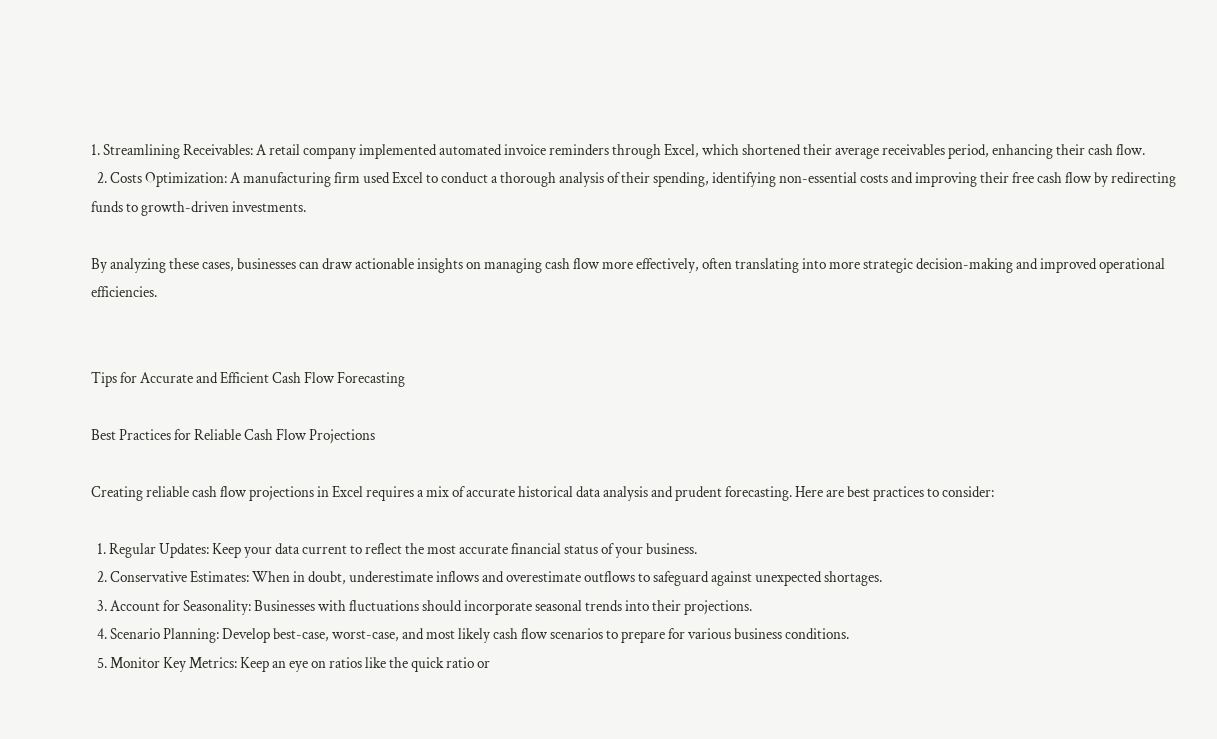1. Streamlining Receivables: A retail company implemented automated invoice reminders through Excel, which shortened their average receivables period, enhancing their cash flow.
  2. Costs Optimization: A manufacturing firm used Excel to conduct a thorough analysis of their spending, identifying non-essential costs and improving their free cash flow by redirecting funds to growth-driven investments.

By analyzing these cases, businesses can draw actionable insights on managing cash flow more effectively, often translating into more strategic decision-making and improved operational efficiencies.


Tips for Accurate and Efficient Cash Flow Forecasting

Best Practices for Reliable Cash Flow Projections

Creating reliable cash flow projections in Excel requires a mix of accurate historical data analysis and prudent forecasting. Here are best practices to consider:

  1. Regular Updates: Keep your data current to reflect the most accurate financial status of your business.
  2. Conservative Estimates: When in doubt, underestimate inflows and overestimate outflows to safeguard against unexpected shortages.
  3. Account for Seasonality: Businesses with fluctuations should incorporate seasonal trends into their projections.
  4. Scenario Planning: Develop best-case, worst-case, and most likely cash flow scenarios to prepare for various business conditions.
  5. Monitor Key Metrics: Keep an eye on ratios like the quick ratio or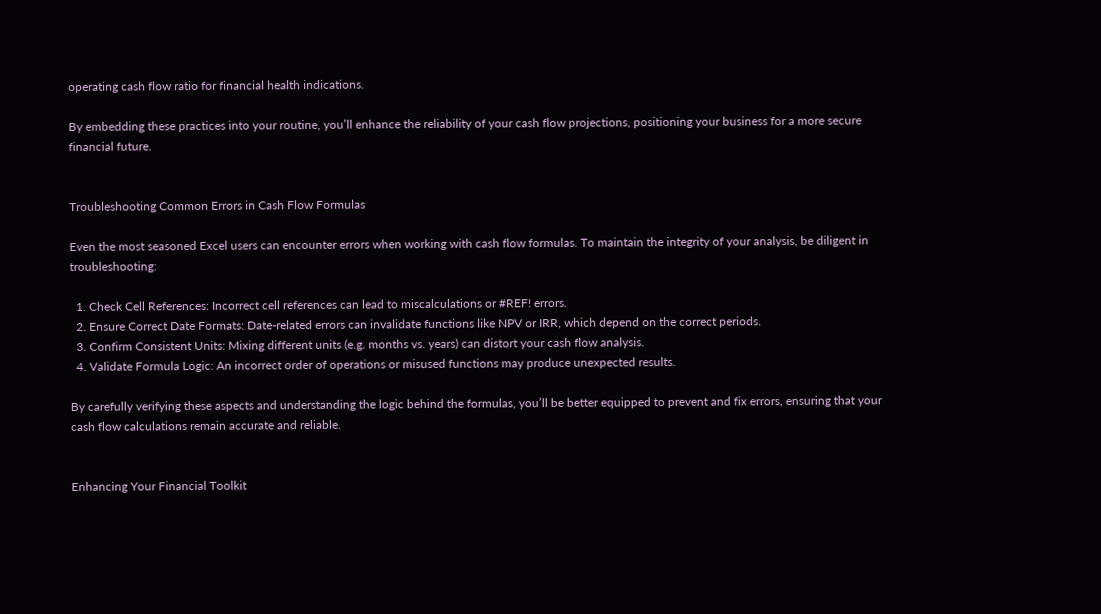operating cash flow ratio for financial health indications.

By embedding these practices into your routine, you’ll enhance the reliability of your cash flow projections, positioning your business for a more secure financial future.


Troubleshooting Common Errors in Cash Flow Formulas

Even the most seasoned Excel users can encounter errors when working with cash flow formulas. To maintain the integrity of your analysis, be diligent in troubleshooting:

  1. Check Cell References: Incorrect cell references can lead to miscalculations or #REF! errors.
  2. Ensure Correct Date Formats: Date-related errors can invalidate functions like NPV or IRR, which depend on the correct periods.
  3. Confirm Consistent Units: Mixing different units (e.g. months vs. years) can distort your cash flow analysis.
  4. Validate Formula Logic: An incorrect order of operations or misused functions may produce unexpected results.

By carefully verifying these aspects and understanding the logic behind the formulas, you’ll be better equipped to prevent and fix errors, ensuring that your cash flow calculations remain accurate and reliable.


Enhancing Your Financial Toolkit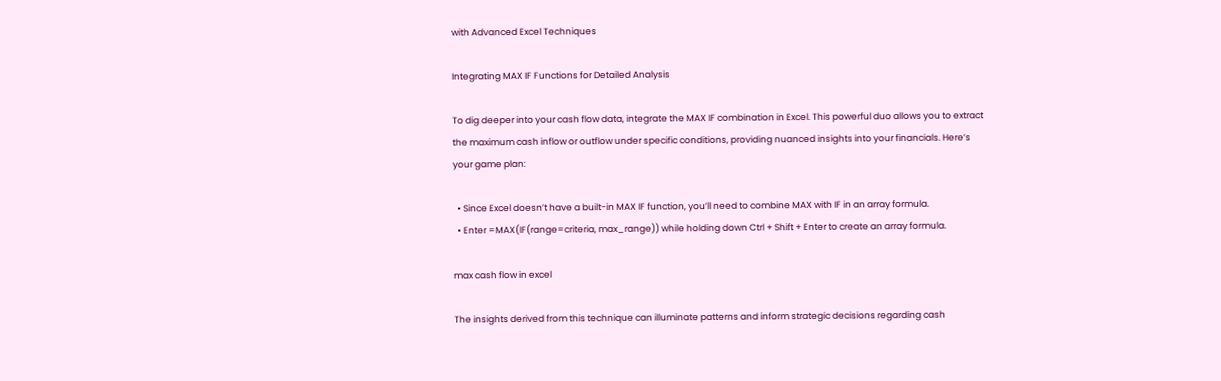with Advanced Excel Techniques

Integrating MAX IF Functions for Detailed Analysis

To dig deeper into your cash flow data, integrate the MAX IF combination in Excel. This powerful duo allows you to extract the maximum cash inflow or outflow under specific conditions, providing nuanced insights into your financials. Here’s your game plan:

  • Since Excel doesn’t have a built-in MAX IF function, you’ll need to combine MAX with IF in an array formula.
  • Enter =MAX(IF(range=criteria, max_range)) while holding down Ctrl + Shift + Enter to create an array formula.

max cash flow in excel

The insights derived from this technique can illuminate patterns and inform strategic decisions regarding cash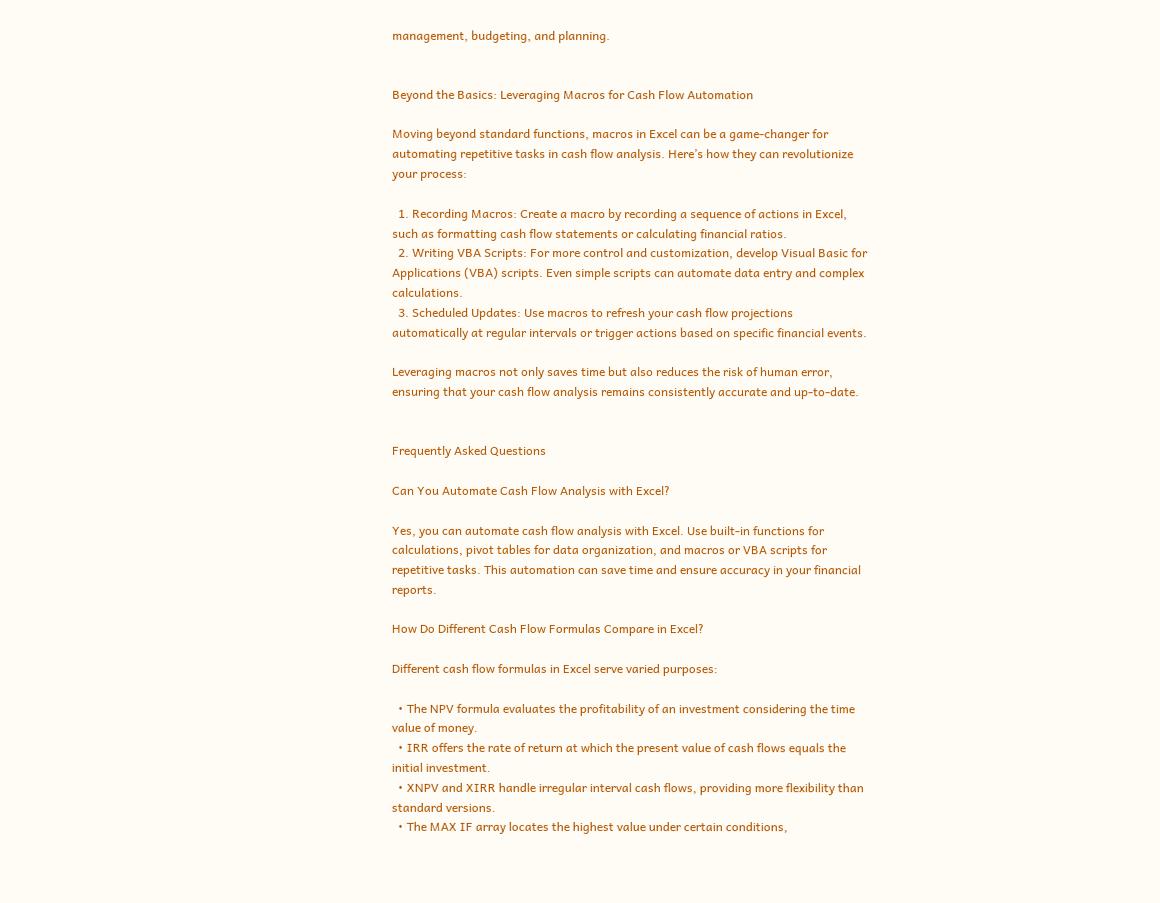management, budgeting, and planning.


Beyond the Basics: Leveraging Macros for Cash Flow Automation

Moving beyond standard functions, macros in Excel can be a game-changer for automating repetitive tasks in cash flow analysis. Here’s how they can revolutionize your process:

  1. Recording Macros: Create a macro by recording a sequence of actions in Excel, such as formatting cash flow statements or calculating financial ratios.
  2. Writing VBA Scripts: For more control and customization, develop Visual Basic for Applications (VBA) scripts. Even simple scripts can automate data entry and complex calculations.
  3. Scheduled Updates: Use macros to refresh your cash flow projections automatically at regular intervals or trigger actions based on specific financial events.

Leveraging macros not only saves time but also reduces the risk of human error, ensuring that your cash flow analysis remains consistently accurate and up-to-date.


Frequently Asked Questions

Can You Automate Cash Flow Analysis with Excel?

Yes, you can automate cash flow analysis with Excel. Use built-in functions for calculations, pivot tables for data organization, and macros or VBA scripts for repetitive tasks. This automation can save time and ensure accuracy in your financial reports.

How Do Different Cash Flow Formulas Compare in Excel?

Different cash flow formulas in Excel serve varied purposes:

  • The NPV formula evaluates the profitability of an investment considering the time value of money.
  • IRR offers the rate of return at which the present value of cash flows equals the initial investment.
  • XNPV and XIRR handle irregular interval cash flows, providing more flexibility than standard versions.
  • The MAX IF array locates the highest value under certain conditions,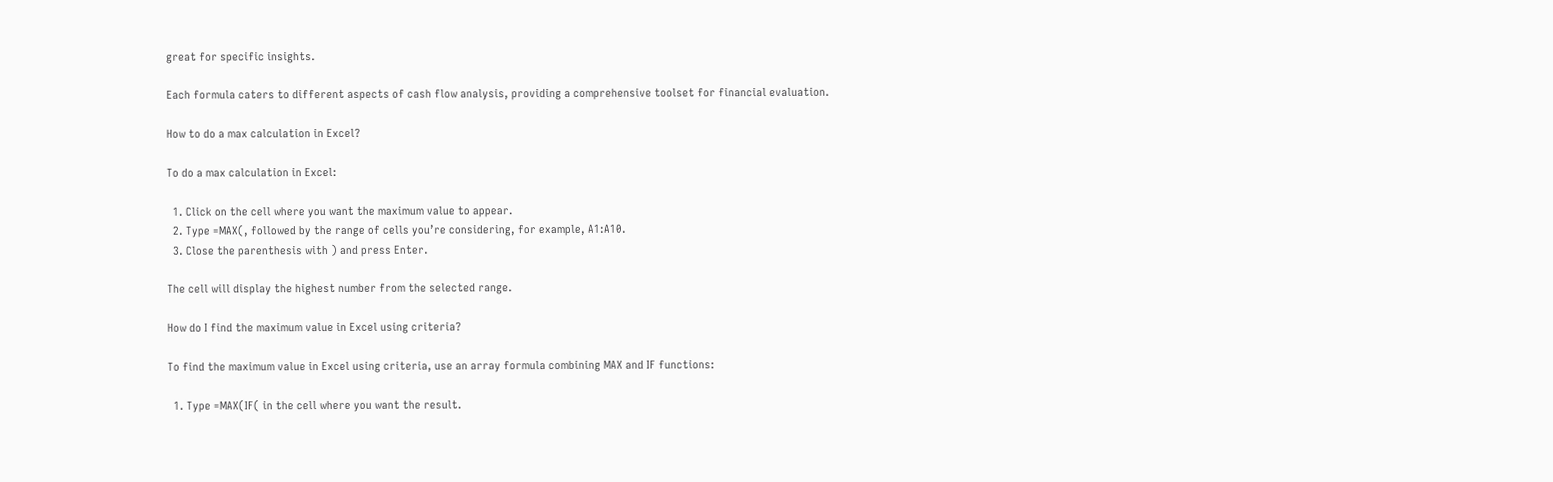great for specific insights.

Each formula caters to different aspects of cash flow analysis, providing a comprehensive toolset for financial evaluation.

How to do a max calculation in Excel?

To do a max calculation in Excel:

  1. Click on the cell where you want the maximum value to appear.
  2. Type =MAX(, followed by the range of cells you’re considering, for example, A1:A10.
  3. Close the parenthesis with ) and press Enter.

The cell will display the highest number from the selected range.

How do I find the maximum value in Excel using criteria?

To find the maximum value in Excel using criteria, use an array formula combining MAX and IF functions:

  1. Type =MAX(IF( in the cell where you want the result.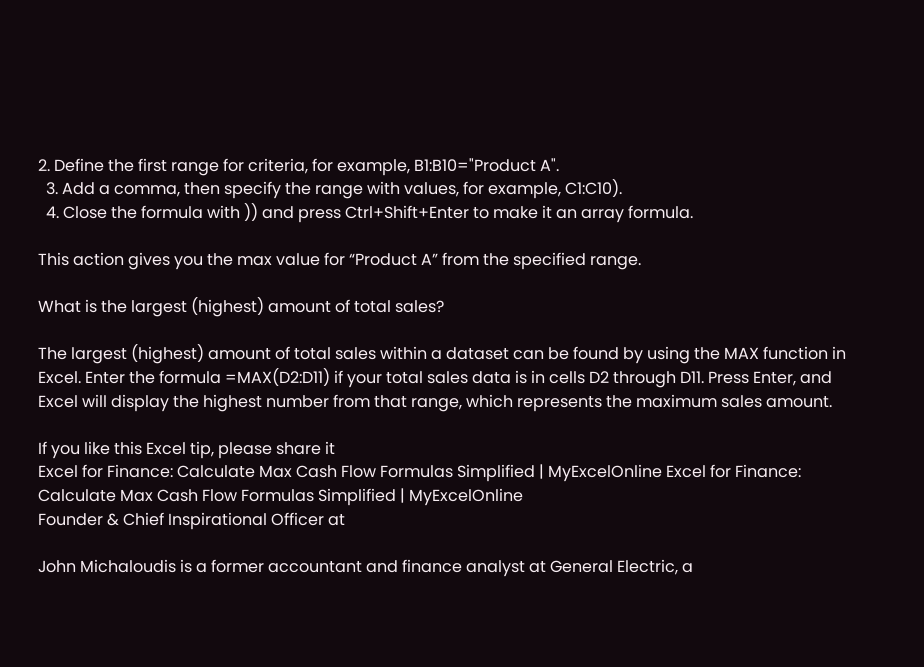2. Define the first range for criteria, for example, B1:B10="Product A".
  3. Add a comma, then specify the range with values, for example, C1:C10).
  4. Close the formula with )) and press Ctrl+Shift+Enter to make it an array formula.

This action gives you the max value for “Product A” from the specified range.

What is the largest (highest) amount of total sales?

The largest (highest) amount of total sales within a dataset can be found by using the MAX function in Excel. Enter the formula =MAX(D2:D11) if your total sales data is in cells D2 through D11. Press Enter, and Excel will display the highest number from that range, which represents the maximum sales amount.

If you like this Excel tip, please share it
Excel for Finance: Calculate Max Cash Flow Formulas Simplified | MyExcelOnline Excel for Finance: Calculate Max Cash Flow Formulas Simplified | MyExcelOnline
Founder & Chief Inspirational Officer at

John Michaloudis is a former accountant and finance analyst at General Electric, a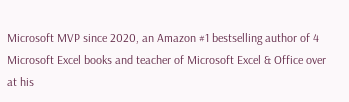Microsoft MVP since 2020, an Amazon #1 bestselling author of 4 Microsoft Excel books and teacher of Microsoft Excel & Office over at his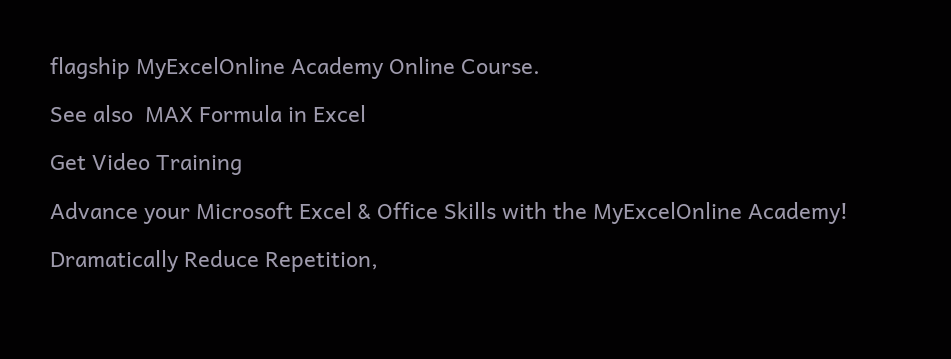flagship MyExcelOnline Academy Online Course.

See also  MAX Formula in Excel

Get Video Training

Advance your Microsoft Excel & Office Skills with the MyExcelOnline Academy!

Dramatically Reduce Repetition,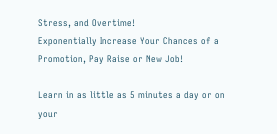Stress, and Overtime!
Exponentially Increase Your Chances of a Promotion, Pay Raise or New Job!

Learn in as little as 5 minutes a day or on your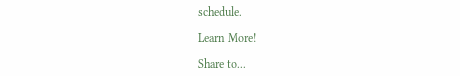schedule.

Learn More!

Share to...